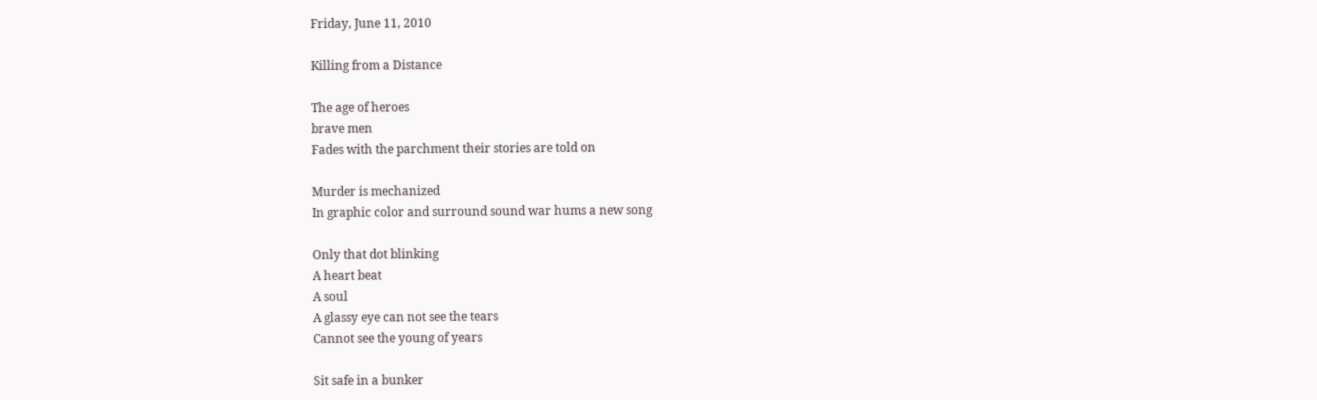Friday, June 11, 2010

Killing from a Distance

The age of heroes
brave men
Fades with the parchment their stories are told on

Murder is mechanized
In graphic color and surround sound war hums a new song

Only that dot blinking
A heart beat
A soul
A glassy eye can not see the tears
Cannot see the young of years

Sit safe in a bunker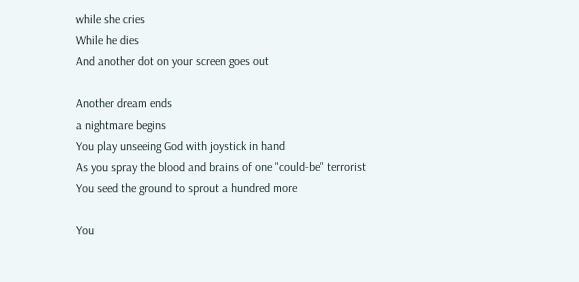while she cries
While he dies
And another dot on your screen goes out

Another dream ends
a nightmare begins
You play unseeing God with joystick in hand
As you spray the blood and brains of one "could-be" terrorist
You seed the ground to sprout a hundred more

You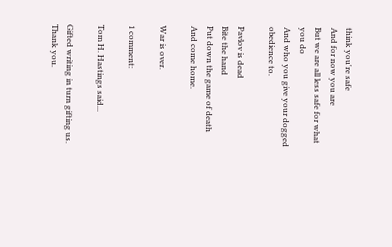think you're safe
And for now you are
But we are all less safe for what you do
And who you give your dogged obedience to.

Pavlov is dead
Bite the hand
Put down the game of death
And come home.

War is over.

1 comment:

Tom H. Hastings said...

Gifted writing in turn gifting us. Thank you.